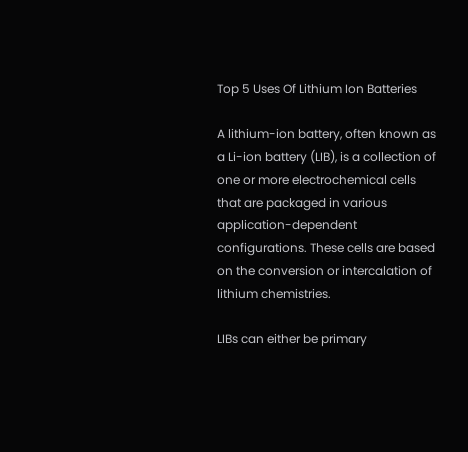Top 5 Uses Of Lithium Ion Batteries

A lithium-ion battery, often known as a Li-ion battery (LIB), is a collection of one or more electrochemical cells that are packaged in various application-dependent configurations. These cells are based on the conversion or intercalation of lithium chemistries.

LIBs can either be primary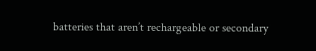batteries that aren’t rechargeable or secondary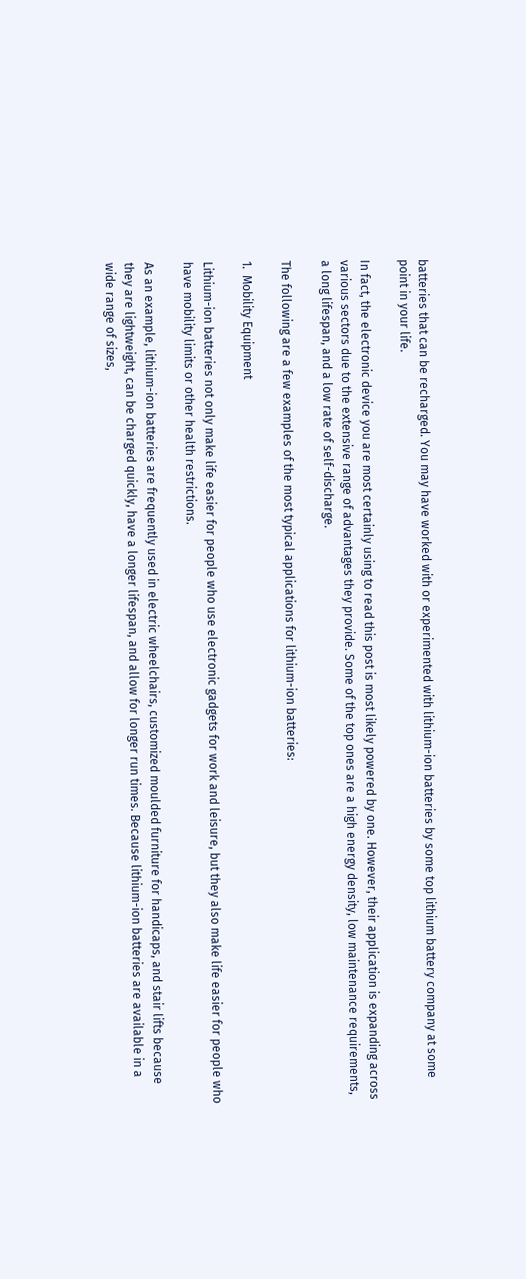batteries that can be recharged. You may have worked with or experimented with lithium-ion batteries by some top lithium battery company at some point in your life.

In fact, the electronic device you are most certainly using to read this post is most likely powered by one. However, their application is expanding across various sectors due to the extensive range of advantages they provide. Some of the top ones are a high energy density, low maintenance requirements, a long lifespan, and a low rate of self-discharge.

The following are a few examples of the most typical applications for lithium-ion batteries:

1.  Mobility Equipment

Lithium-ion batteries not only make life easier for people who use electronic gadgets for work and leisure, but they also make life easier for people who have mobility limits or other health restrictions.

As an example, lithium-ion batteries are frequently used in electric wheelchairs, customized moulded furniture for handicaps, and stair lifts because they are lightweight, can be charged quickly, have a longer lifespan, and allow for longer run times. Because lithium-ion batteries are available in a wide range of sizes,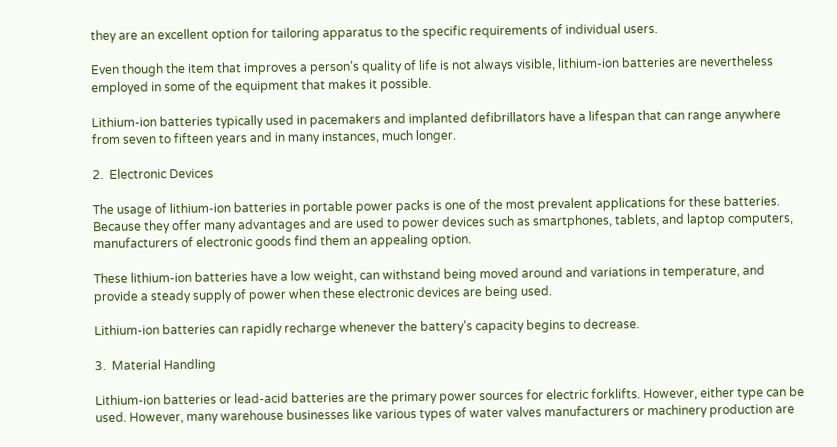they are an excellent option for tailoring apparatus to the specific requirements of individual users.

Even though the item that improves a person’s quality of life is not always visible, lithium-ion batteries are nevertheless employed in some of the equipment that makes it possible.

Lithium-ion batteries typically used in pacemakers and implanted defibrillators have a lifespan that can range anywhere from seven to fifteen years and in many instances, much longer.

2.  Electronic Devices

The usage of lithium-ion batteries in portable power packs is one of the most prevalent applications for these batteries. Because they offer many advantages and are used to power devices such as smartphones, tablets, and laptop computers, manufacturers of electronic goods find them an appealing option.

These lithium-ion batteries have a low weight, can withstand being moved around and variations in temperature, and provide a steady supply of power when these electronic devices are being used.

Lithium-ion batteries can rapidly recharge whenever the battery’s capacity begins to decrease.

3.  Material Handling

Lithium-ion batteries or lead-acid batteries are the primary power sources for electric forklifts. However, either type can be used. However, many warehouse businesses like various types of water valves manufacturers or machinery production are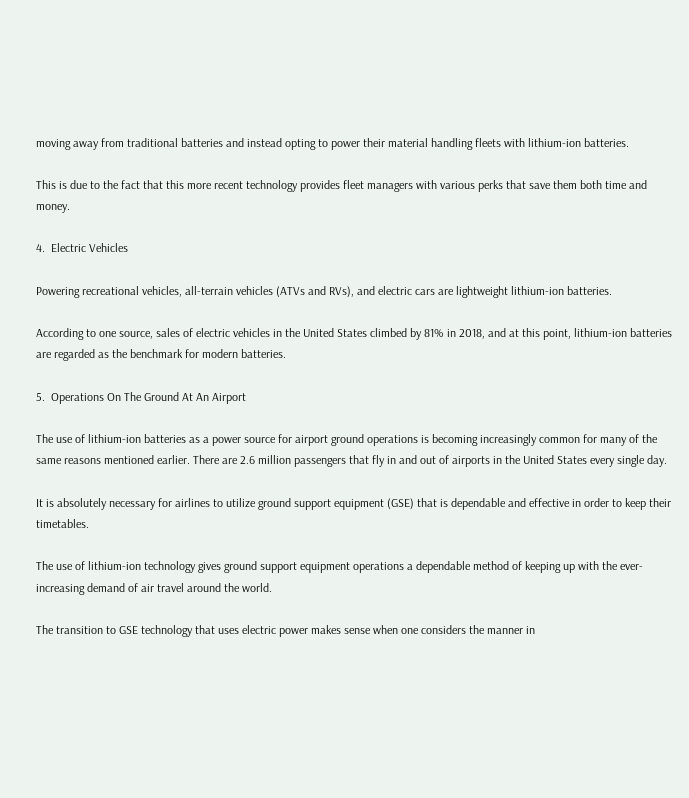moving away from traditional batteries and instead opting to power their material handling fleets with lithium-ion batteries.

This is due to the fact that this more recent technology provides fleet managers with various perks that save them both time and money.

4.  Electric Vehicles

Powering recreational vehicles, all-terrain vehicles (ATVs and RVs), and electric cars are lightweight lithium-ion batteries.

According to one source, sales of electric vehicles in the United States climbed by 81% in 2018, and at this point, lithium-ion batteries are regarded as the benchmark for modern batteries.

5.  Operations On The Ground At An Airport

The use of lithium-ion batteries as a power source for airport ground operations is becoming increasingly common for many of the same reasons mentioned earlier. There are 2.6 million passengers that fly in and out of airports in the United States every single day.

It is absolutely necessary for airlines to utilize ground support equipment (GSE) that is dependable and effective in order to keep their timetables.

The use of lithium-ion technology gives ground support equipment operations a dependable method of keeping up with the ever-increasing demand of air travel around the world.

The transition to GSE technology that uses electric power makes sense when one considers the manner in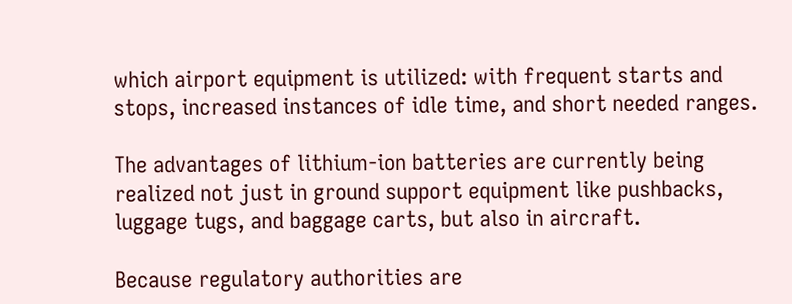which airport equipment is utilized: with frequent starts and stops, increased instances of idle time, and short needed ranges.

The advantages of lithium-ion batteries are currently being realized not just in ground support equipment like pushbacks, luggage tugs, and baggage carts, but also in aircraft.

Because regulatory authorities are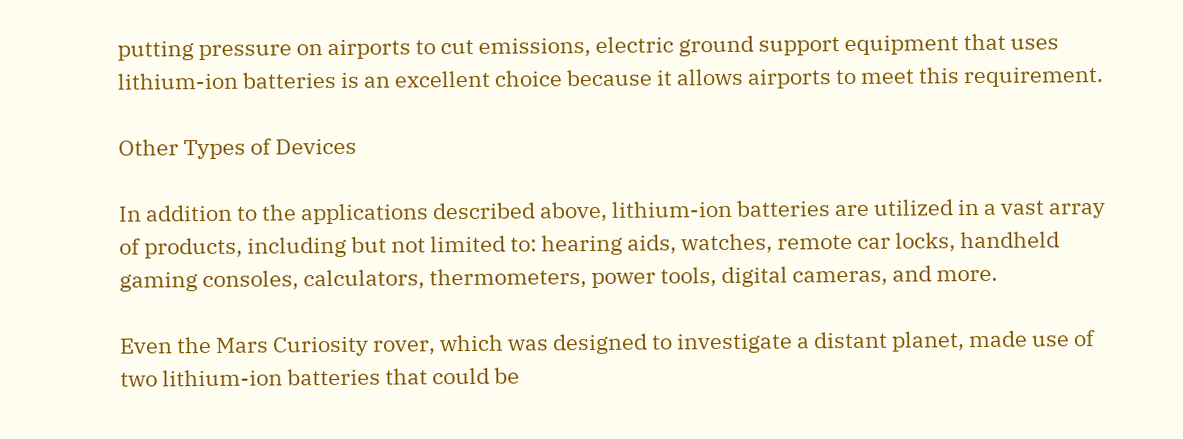putting pressure on airports to cut emissions, electric ground support equipment that uses lithium-ion batteries is an excellent choice because it allows airports to meet this requirement.

Other Types of Devices

In addition to the applications described above, lithium-ion batteries are utilized in a vast array of products, including but not limited to: hearing aids, watches, remote car locks, handheld gaming consoles, calculators, thermometers, power tools, digital cameras, and more.

Even the Mars Curiosity rover, which was designed to investigate a distant planet, made use of two lithium-ion batteries that could be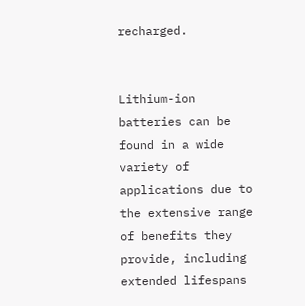recharged.


Lithium-ion batteries can be found in a wide variety of applications due to the extensive range of benefits they provide, including extended lifespans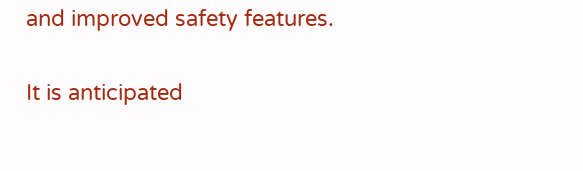and improved safety features.

It is anticipated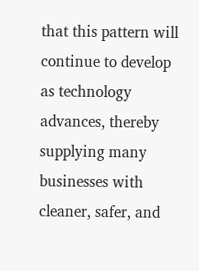that this pattern will continue to develop as technology advances, thereby supplying many businesses with cleaner, safer, and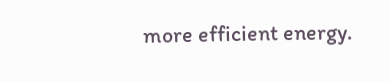more efficient energy.